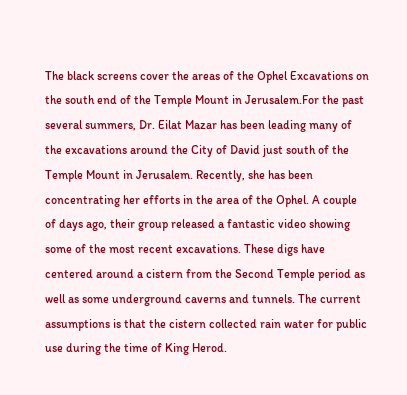The black screens cover the areas of the Ophel Excavations on the south end of the Temple Mount in Jerusalem.For the past several summers, Dr. Eilat Mazar has been leading many of the excavations around the City of David just south of the Temple Mount in Jerusalem. Recently, she has been concentrating her efforts in the area of the Ophel. A couple of days ago, their group released a fantastic video showing some of the most recent excavations. These digs have centered around a cistern from the Second Temple period as well as some underground caverns and tunnels. The current assumptions is that the cistern collected rain water for public use during the time of King Herod.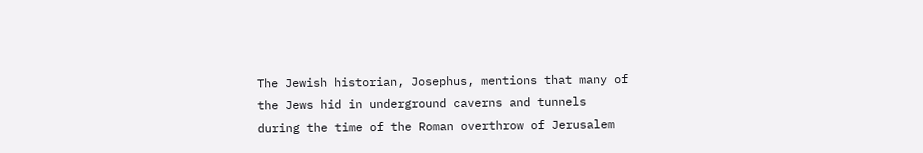The Jewish historian, Josephus, mentions that many of the Jews hid in underground caverns and tunnels during the time of the Roman overthrow of Jerusalem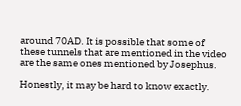around 70AD. It is possible that some of these tunnels that are mentioned in the video are the same ones mentioned by Josephus.

Honestly, it may be hard to know exactly.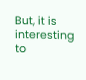But, it is interesting to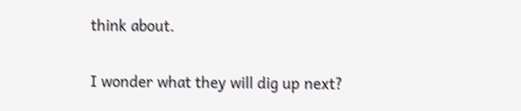think about.

I wonder what they will dig up next?